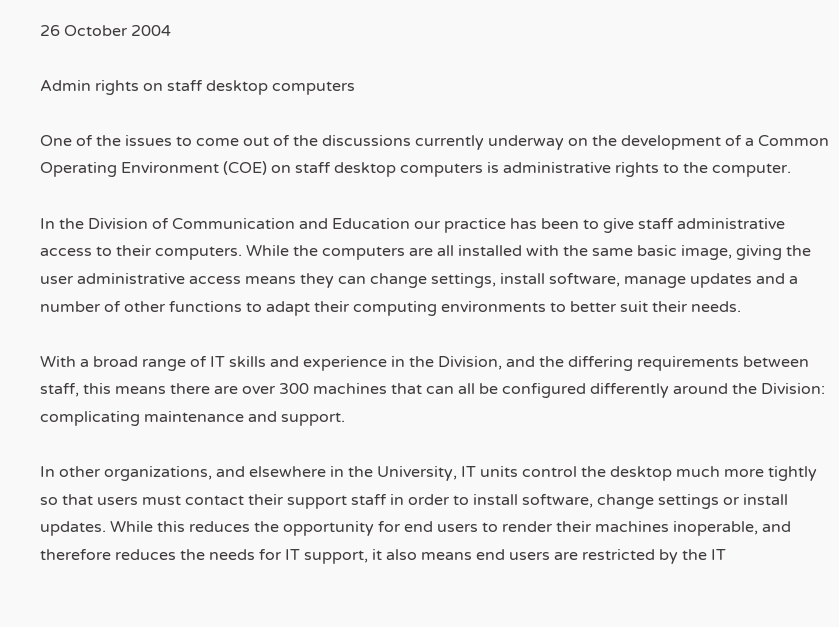26 October 2004

Admin rights on staff desktop computers

One of the issues to come out of the discussions currently underway on the development of a Common Operating Environment (COE) on staff desktop computers is administrative rights to the computer.

In the Division of Communication and Education our practice has been to give staff administrative access to their computers. While the computers are all installed with the same basic image, giving the user administrative access means they can change settings, install software, manage updates and a number of other functions to adapt their computing environments to better suit their needs.

With a broad range of IT skills and experience in the Division, and the differing requirements between staff, this means there are over 300 machines that can all be configured differently around the Division: complicating maintenance and support.

In other organizations, and elsewhere in the University, IT units control the desktop much more tightly so that users must contact their support staff in order to install software, change settings or install updates. While this reduces the opportunity for end users to render their machines inoperable, and therefore reduces the needs for IT support, it also means end users are restricted by the IT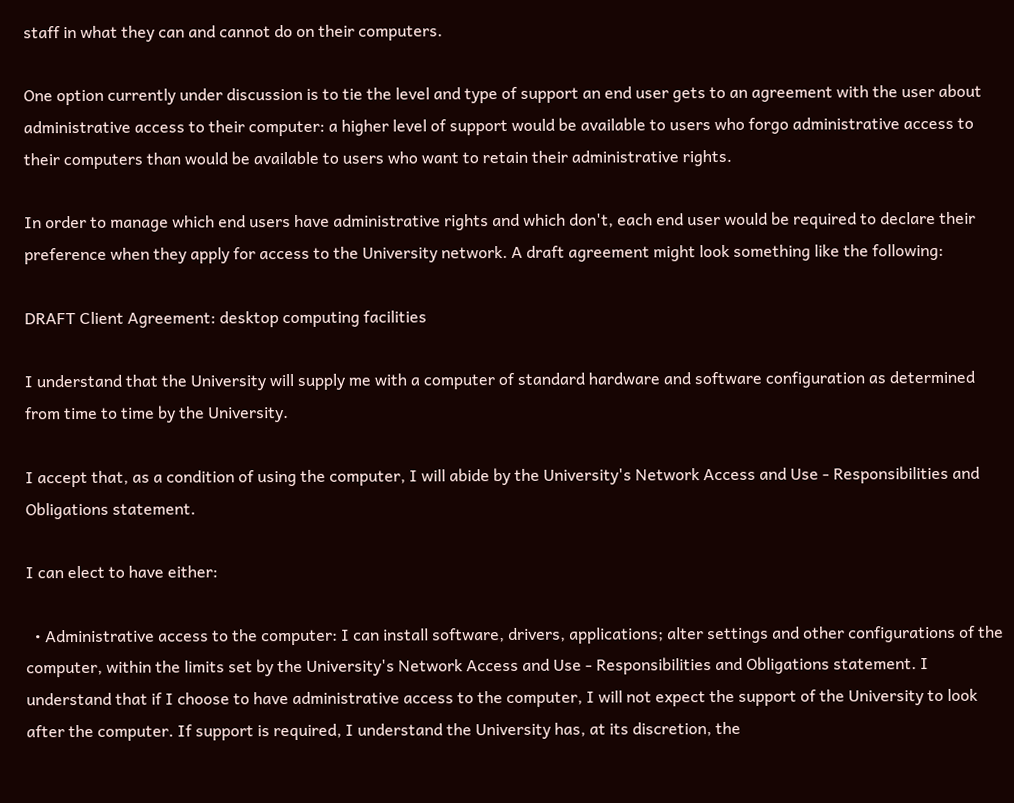staff in what they can and cannot do on their computers.

One option currently under discussion is to tie the level and type of support an end user gets to an agreement with the user about administrative access to their computer: a higher level of support would be available to users who forgo administrative access to their computers than would be available to users who want to retain their administrative rights.

In order to manage which end users have administrative rights and which don't, each end user would be required to declare their preference when they apply for access to the University network. A draft agreement might look something like the following:

DRAFT Client Agreement: desktop computing facilities

I understand that the University will supply me with a computer of standard hardware and software configuration as determined from time to time by the University.

I accept that, as a condition of using the computer, I will abide by the University's Network Access and Use - Responsibilities and Obligations statement.

I can elect to have either:

  • Administrative access to the computer: I can install software, drivers, applications; alter settings and other configurations of the computer, within the limits set by the University's Network Access and Use - Responsibilities and Obligations statement. I understand that if I choose to have administrative access to the computer, I will not expect the support of the University to look after the computer. If support is required, I understand the University has, at its discretion, the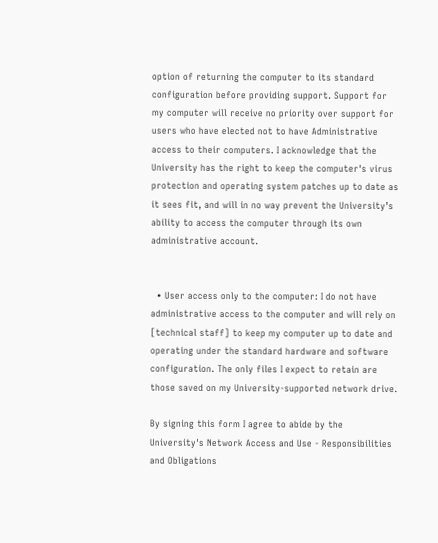option of returning the computer to its standard configuration before providing support. Support for my computer will receive no priority over support for users who have elected not to have Administrative access to their computers. I acknowledge that the University has the right to keep the computer's virus protection and operating system patches up to date as it sees fit, and will in no way prevent the University’s ability to access the computer through its own administrative account.


  • User access only to the computer: I do not have administrative access to the computer and will rely on [technical staff] to keep my computer up to date and operating under the standard hardware and software configuration. The only files I expect to retain are those saved on my University-supported network drive.

By signing this form I agree to abide by the University's Network Access and Use - Responsibilities and Obligations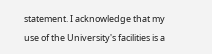statement. I acknowledge that my use of the University's facilities is a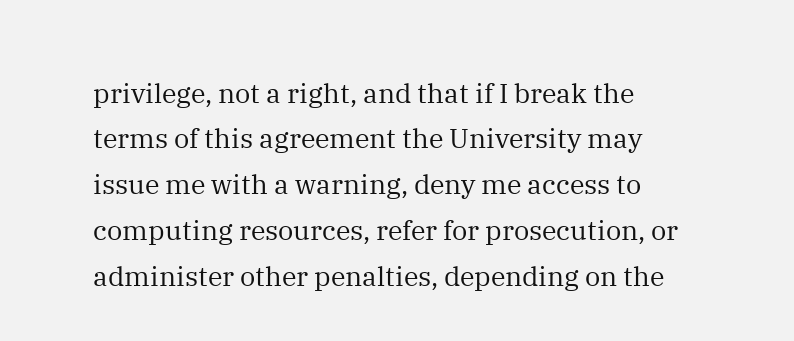privilege, not a right, and that if I break the terms of this agreement the University may issue me with a warning, deny me access to computing resources, refer for prosecution, or administer other penalties, depending on the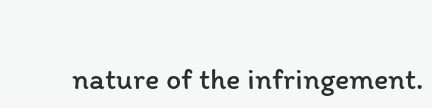nature of the infringement.